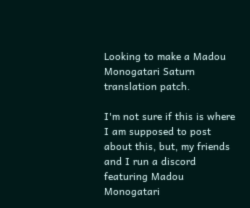Looking to make a Madou Monogatari Saturn translation patch.

I'm not sure if this is where I am supposed to post about this, but, my friends and I run a discord featuring Madou Monogatari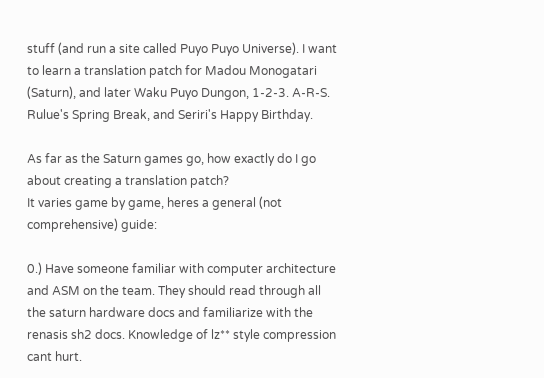stuff (and run a site called Puyo Puyo Universe). I want to learn a translation patch for Madou Monogatari (Saturn), and later Waku Puyo Dungon, 1-2-3. A-R-S. Rulue's Spring Break, and Seriri's Happy Birthday.

As far as the Saturn games go, how exactly do I go about creating a translation patch?
It varies game by game, heres a general (not comprehensive) guide:

0.) Have someone familiar with computer architecture and ASM on the team. They should read through all the saturn hardware docs and familiarize with the renasis sh2 docs. Knowledge of lz** style compression cant hurt.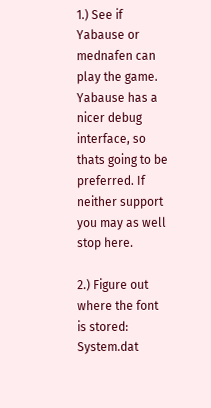1.) See if Yabause or mednafen can play the game. Yabause has a nicer debug interface, so thats going to be preferred. If neither support you may as well stop here.

2.) Figure out where the font is stored: System.dat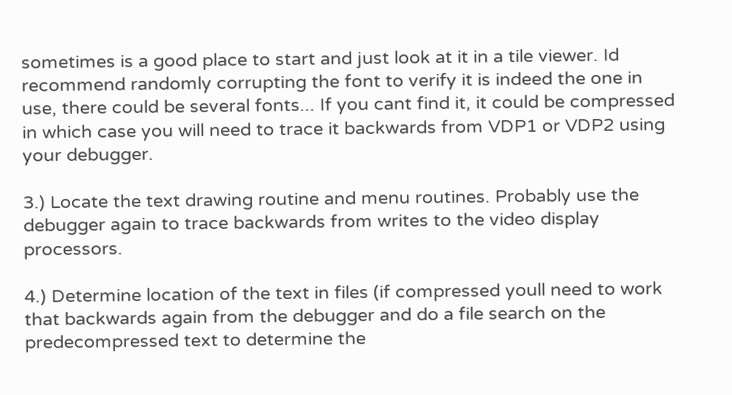sometimes is a good place to start and just look at it in a tile viewer. Id recommend randomly corrupting the font to verify it is indeed the one in use, there could be several fonts... If you cant find it, it could be compressed in which case you will need to trace it backwards from VDP1 or VDP2 using your debugger.

3.) Locate the text drawing routine and menu routines. Probably use the debugger again to trace backwards from writes to the video display processors.

4.) Determine location of the text in files (if compressed youll need to work that backwards again from the debugger and do a file search on the predecompressed text to determine the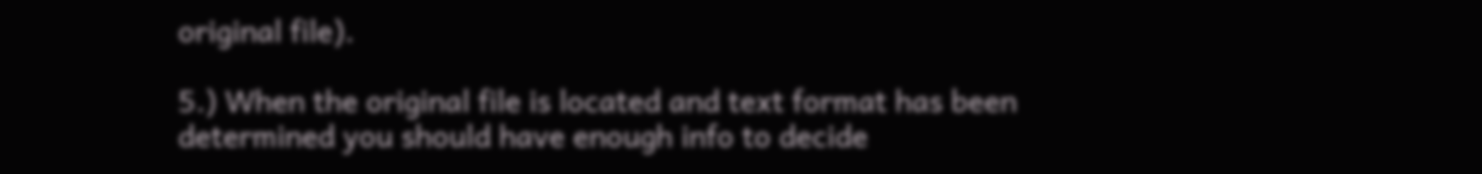original file).

5.) When the original file is located and text format has been determined you should have enough info to decide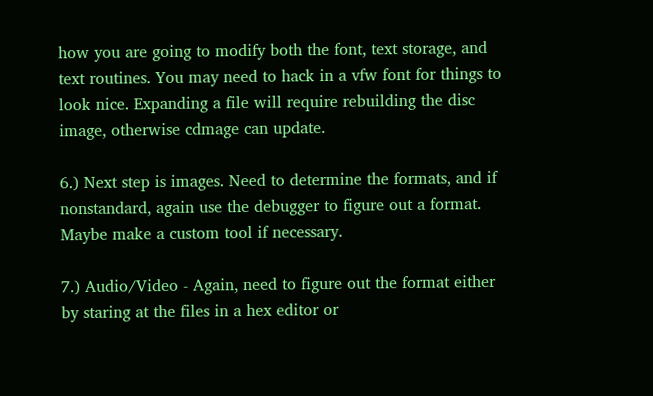how you are going to modify both the font, text storage, and text routines. You may need to hack in a vfw font for things to look nice. Expanding a file will require rebuilding the disc image, otherwise cdmage can update.

6.) Next step is images. Need to determine the formats, and if nonstandard, again use the debugger to figure out a format. Maybe make a custom tool if necessary.

7.) Audio/Video - Again, need to figure out the format either by staring at the files in a hex editor or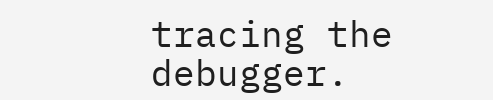tracing the debugger.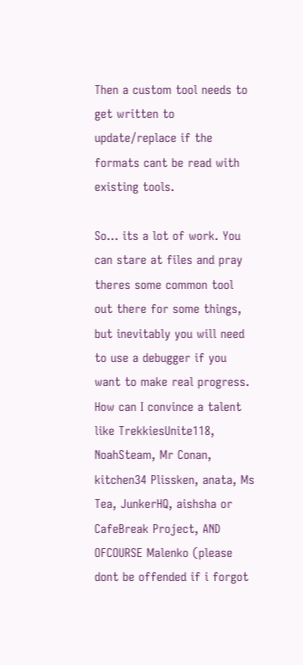Then a custom tool needs to get written to update/replace if the formats cant be read with existing tools.

So... its a lot of work. You can stare at files and pray theres some common tool out there for some things, but inevitably you will need to use a debugger if you want to make real progress.
How can I convince a talent like TrekkiesUnite118, NoahSteam, Mr Conan,
kitchen34 Plissken, anata, Ms Tea, JunkerHQ, aishsha or CafeBreak Project, AND OFCOURSE Malenko (please dont be offended if i forgot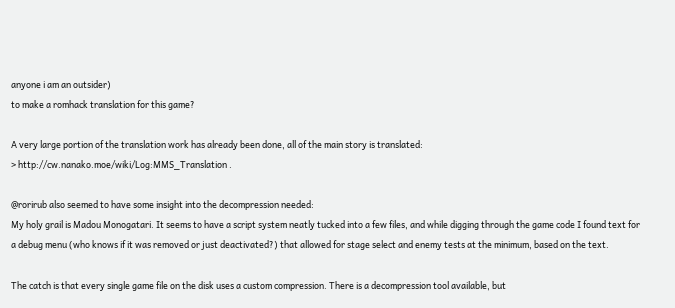anyone i am an outsider)
to make a romhack translation for this game?

A very large portion of the translation work has already been done, all of the main story is translated:
> http://cw.nanako.moe/wiki/Log:MMS_Translation .

@rorirub also seemed to have some insight into the decompression needed:
My holy grail is Madou Monogatari. It seems to have a script system neatly tucked into a few files, and while digging through the game code I found text for a debug menu (who knows if it was removed or just deactivated?) that allowed for stage select and enemy tests at the minimum, based on the text.

The catch is that every single game file on the disk uses a custom compression. There is a decompression tool available, but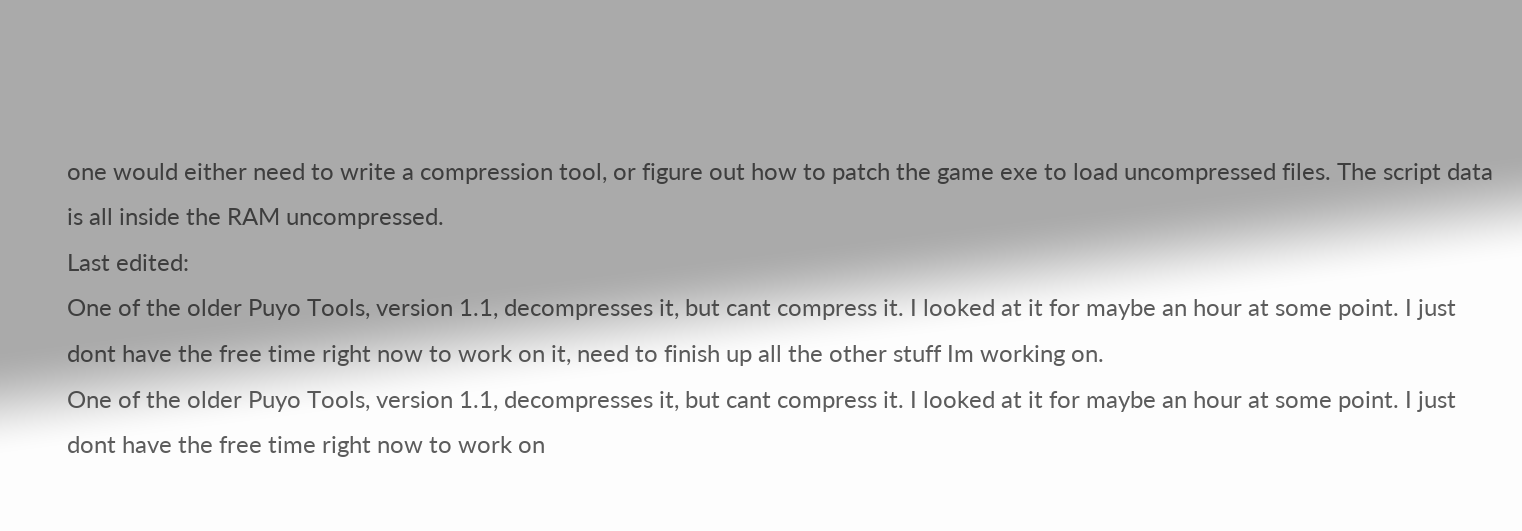one would either need to write a compression tool, or figure out how to patch the game exe to load uncompressed files. The script data is all inside the RAM uncompressed.
Last edited:
One of the older Puyo Tools, version 1.1, decompresses it, but cant compress it. I looked at it for maybe an hour at some point. I just dont have the free time right now to work on it, need to finish up all the other stuff Im working on.
One of the older Puyo Tools, version 1.1, decompresses it, but cant compress it. I looked at it for maybe an hour at some point. I just dont have the free time right now to work on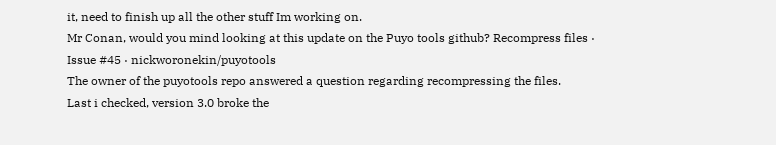it, need to finish up all the other stuff Im working on.
Mr Conan, would you mind looking at this update on the Puyo tools github? Recompress files · Issue #45 · nickworonekin/puyotools
The owner of the puyotools repo answered a question regarding recompressing the files.
Last i checked, version 3.0 broke the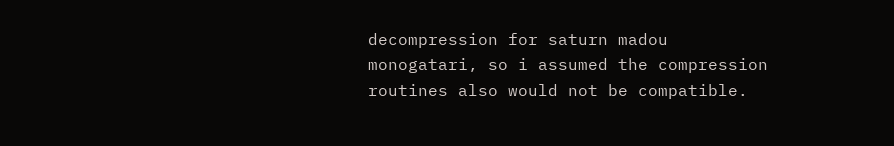decompression for saturn madou monogatari, so i assumed the compression routines also would not be compatible.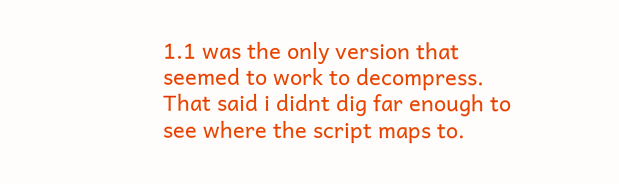1.1 was the only version that seemed to work to decompress. That said i didnt dig far enough to see where the script maps to.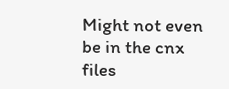Might not even be in the cnx files